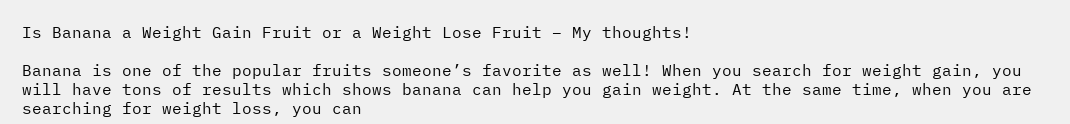Is Banana a Weight Gain Fruit or a Weight Lose Fruit – My thoughts!

Banana is one of the popular fruits someone’s favorite as well! When you search for weight gain, you will have tons of results which shows banana can help you gain weight. At the same time, when you are searching for weight loss, you can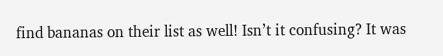find bananas on their list as well! Isn’t it confusing? It was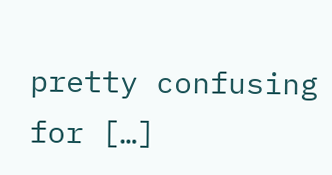pretty confusing for […]